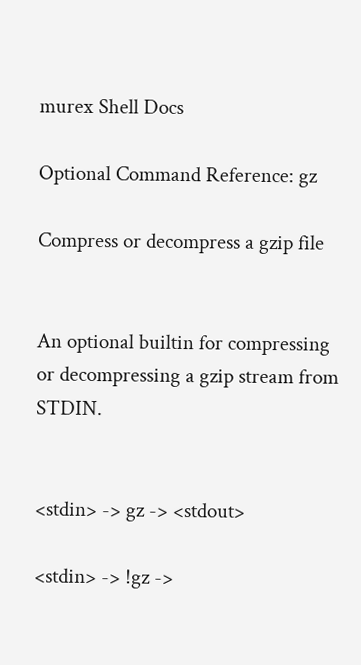murex Shell Docs

Optional Command Reference: gz

Compress or decompress a gzip file


An optional builtin for compressing or decompressing a gzip stream from STDIN.


<stdin> -> gz -> <stdout>

<stdin> -> !gz ->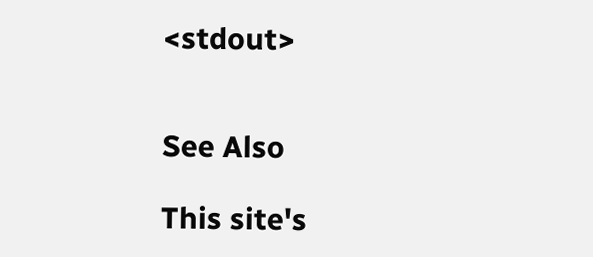<stdout>


See Also

This site's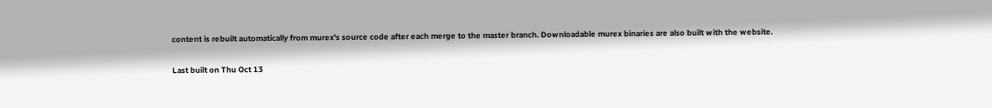content is rebuilt automatically from murex's source code after each merge to the master branch. Downloadable murex binaries are also built with the website.

Last built on Thu Oct 13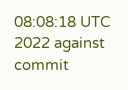08:08:18 UTC 2022 against commit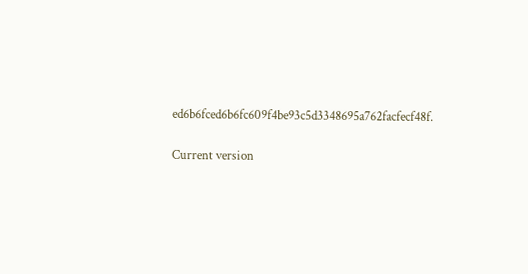ed6b6fced6b6fc609f4be93c5d3348695a762facfecf48f.

Current version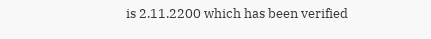is 2.11.2200 which has been verified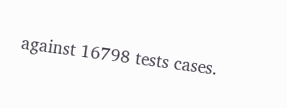against 16798 tests cases.